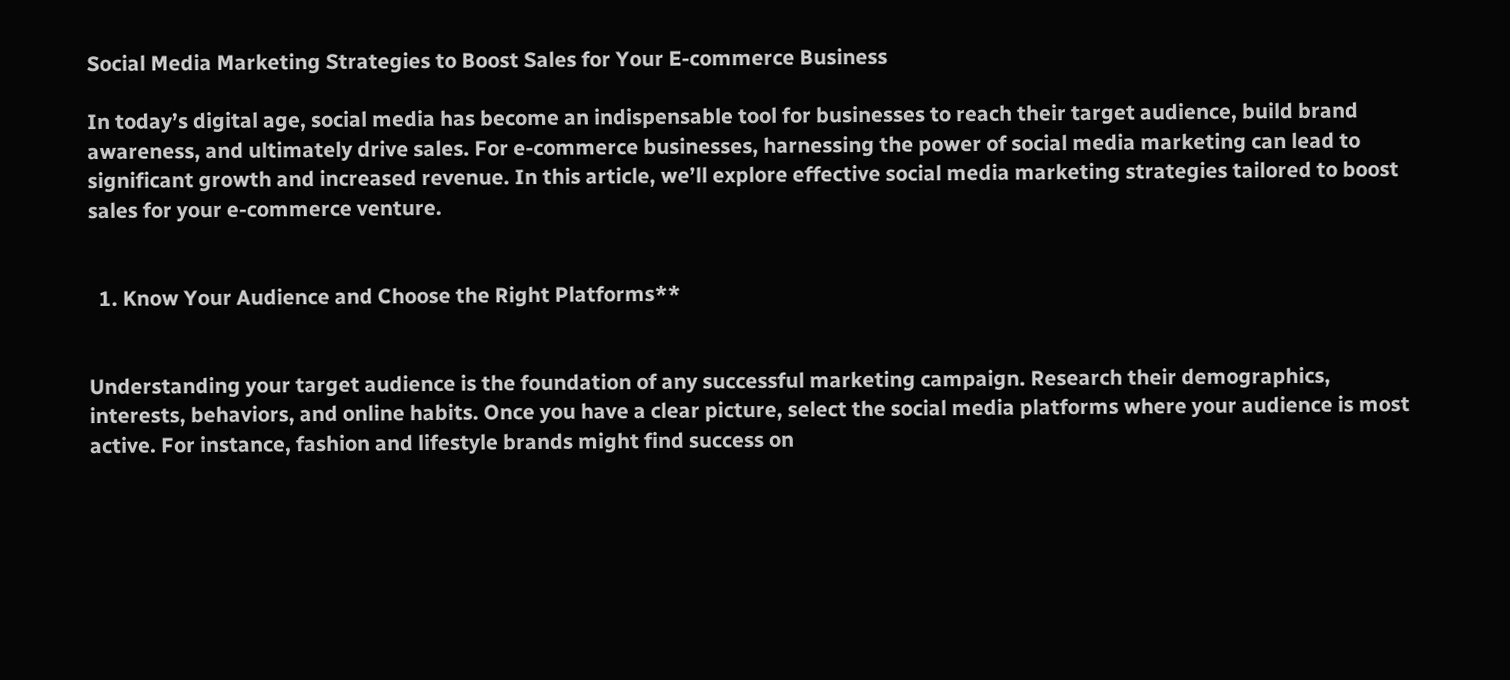Social Media Marketing Strategies to Boost Sales for Your E-commerce Business

In today’s digital age, social media has become an indispensable tool for businesses to reach their target audience, build brand awareness, and ultimately drive sales. For e-commerce businesses, harnessing the power of social media marketing can lead to significant growth and increased revenue. In this article, we’ll explore effective social media marketing strategies tailored to boost sales for your e-commerce venture.


  1. Know Your Audience and Choose the Right Platforms**


Understanding your target audience is the foundation of any successful marketing campaign. Research their demographics, interests, behaviors, and online habits. Once you have a clear picture, select the social media platforms where your audience is most active. For instance, fashion and lifestyle brands might find success on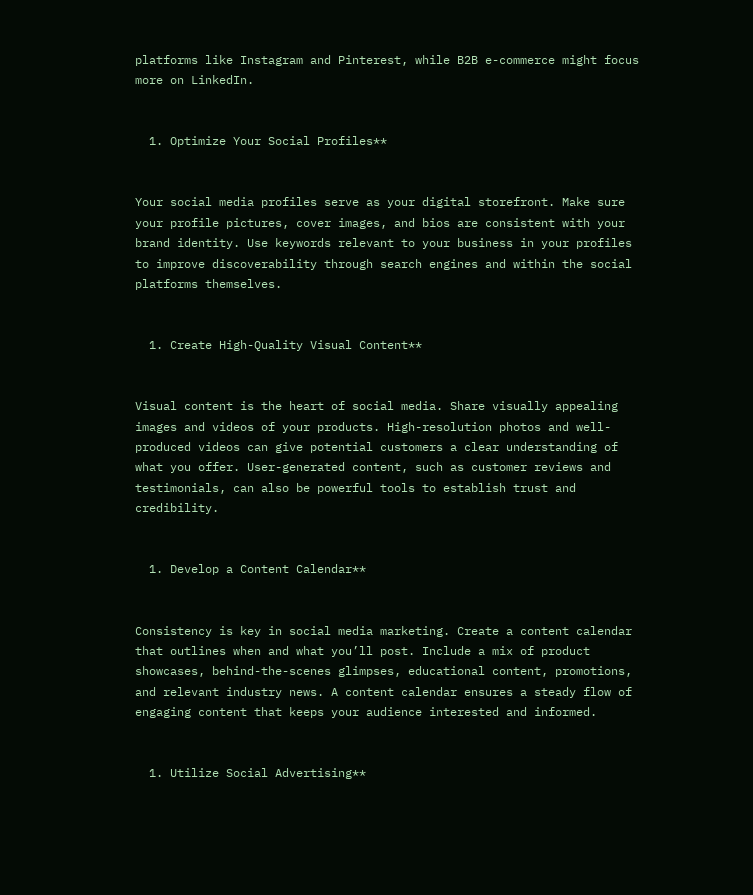platforms like Instagram and Pinterest, while B2B e-commerce might focus more on LinkedIn.


  1. Optimize Your Social Profiles**


Your social media profiles serve as your digital storefront. Make sure your profile pictures, cover images, and bios are consistent with your brand identity. Use keywords relevant to your business in your profiles to improve discoverability through search engines and within the social platforms themselves.


  1. Create High-Quality Visual Content**


Visual content is the heart of social media. Share visually appealing images and videos of your products. High-resolution photos and well-produced videos can give potential customers a clear understanding of what you offer. User-generated content, such as customer reviews and testimonials, can also be powerful tools to establish trust and credibility.


  1. Develop a Content Calendar**


Consistency is key in social media marketing. Create a content calendar that outlines when and what you’ll post. Include a mix of product showcases, behind-the-scenes glimpses, educational content, promotions, and relevant industry news. A content calendar ensures a steady flow of engaging content that keeps your audience interested and informed.


  1. Utilize Social Advertising**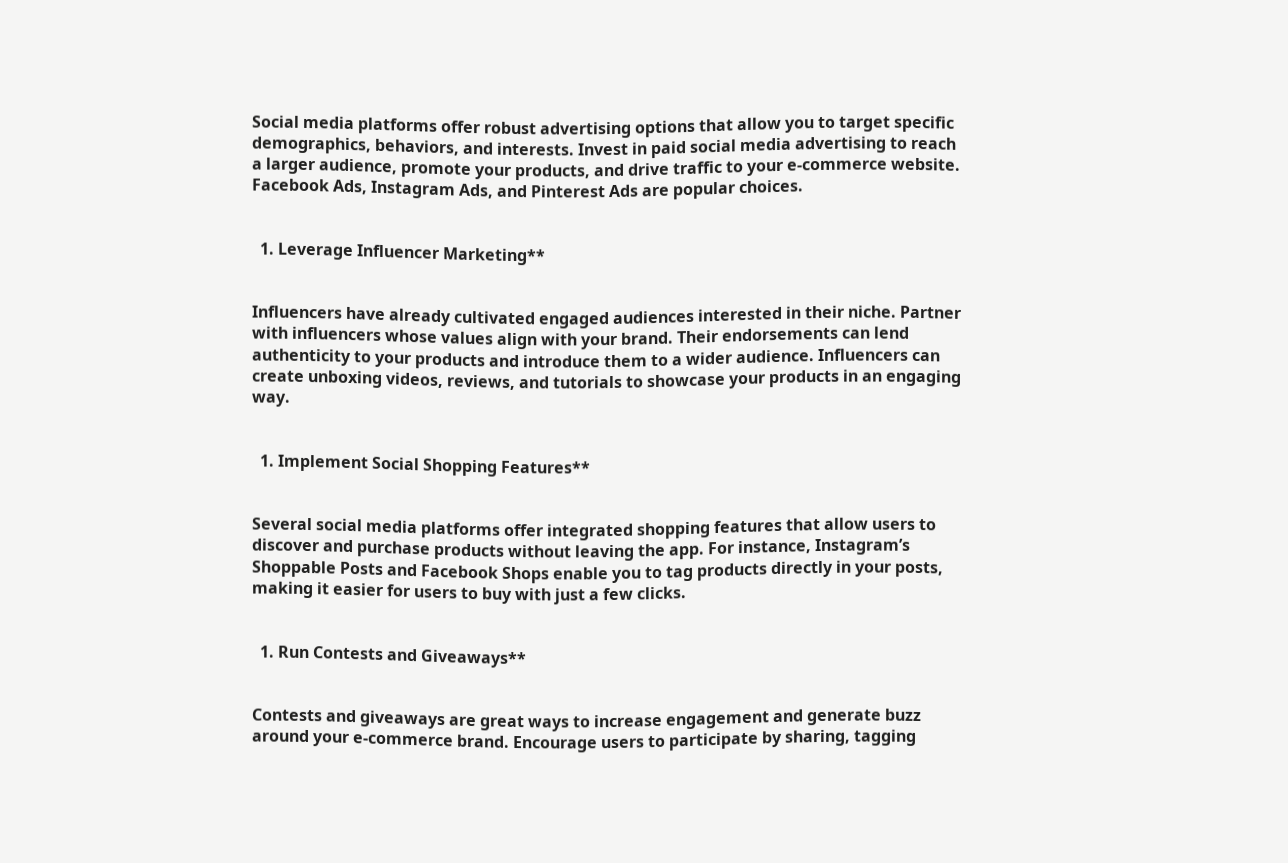Social media platforms offer robust advertising options that allow you to target specific demographics, behaviors, and interests. Invest in paid social media advertising to reach a larger audience, promote your products, and drive traffic to your e-commerce website. Facebook Ads, Instagram Ads, and Pinterest Ads are popular choices.


  1. Leverage Influencer Marketing**


Influencers have already cultivated engaged audiences interested in their niche. Partner with influencers whose values align with your brand. Their endorsements can lend authenticity to your products and introduce them to a wider audience. Influencers can create unboxing videos, reviews, and tutorials to showcase your products in an engaging way.


  1. Implement Social Shopping Features**


Several social media platforms offer integrated shopping features that allow users to discover and purchase products without leaving the app. For instance, Instagram’s Shoppable Posts and Facebook Shops enable you to tag products directly in your posts, making it easier for users to buy with just a few clicks.


  1. Run Contests and Giveaways**


Contests and giveaways are great ways to increase engagement and generate buzz around your e-commerce brand. Encourage users to participate by sharing, tagging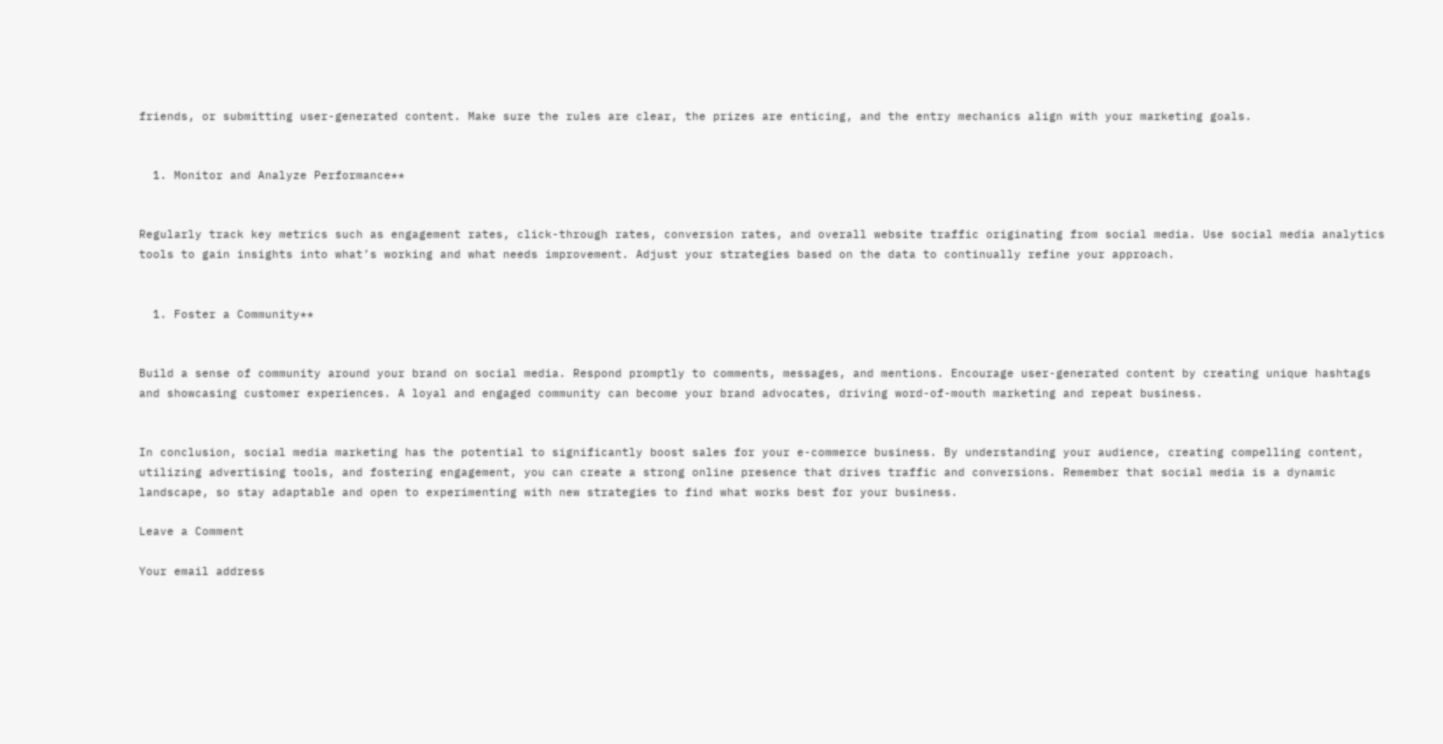friends, or submitting user-generated content. Make sure the rules are clear, the prizes are enticing, and the entry mechanics align with your marketing goals.


  1. Monitor and Analyze Performance**


Regularly track key metrics such as engagement rates, click-through rates, conversion rates, and overall website traffic originating from social media. Use social media analytics tools to gain insights into what’s working and what needs improvement. Adjust your strategies based on the data to continually refine your approach.


  1. Foster a Community**


Build a sense of community around your brand on social media. Respond promptly to comments, messages, and mentions. Encourage user-generated content by creating unique hashtags and showcasing customer experiences. A loyal and engaged community can become your brand advocates, driving word-of-mouth marketing and repeat business.


In conclusion, social media marketing has the potential to significantly boost sales for your e-commerce business. By understanding your audience, creating compelling content, utilizing advertising tools, and fostering engagement, you can create a strong online presence that drives traffic and conversions. Remember that social media is a dynamic landscape, so stay adaptable and open to experimenting with new strategies to find what works best for your business.

Leave a Comment

Your email address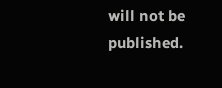will not be published.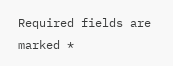Required fields are marked *